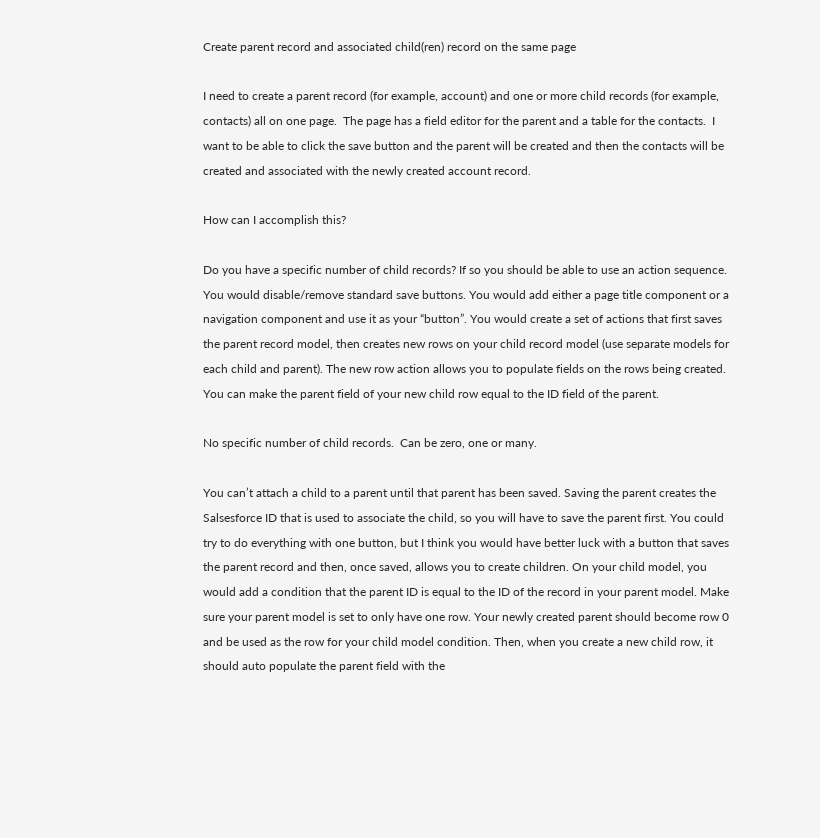Create parent record and associated child(ren) record on the same page

I need to create a parent record (for example, account) and one or more child records (for example, contacts) all on one page.  The page has a field editor for the parent and a table for the contacts.  I want to be able to click the save button and the parent will be created and then the contacts will be created and associated with the newly created account record.

How can I accomplish this?

Do you have a specific number of child records? If so you should be able to use an action sequence. You would disable/remove standard save buttons. You would add either a page title component or a navigation component and use it as your “button”. You would create a set of actions that first saves the parent record model, then creates new rows on your child record model (use separate models for each child and parent). The new row action allows you to populate fields on the rows being created. You can make the parent field of your new child row equal to the ID field of the parent.

No specific number of child records.  Can be zero, one or many.

You can’t attach a child to a parent until that parent has been saved. Saving the parent creates the Salsesforce ID that is used to associate the child, so you will have to save the parent first. You could try to do everything with one button, but I think you would have better luck with a button that saves the parent record and then, once saved, allows you to create children. On your child model, you would add a condition that the parent ID is equal to the ID of the record in your parent model. Make sure your parent model is set to only have one row. Your newly created parent should become row 0 and be used as the row for your child model condition. Then, when you create a new child row, it should auto populate the parent field with the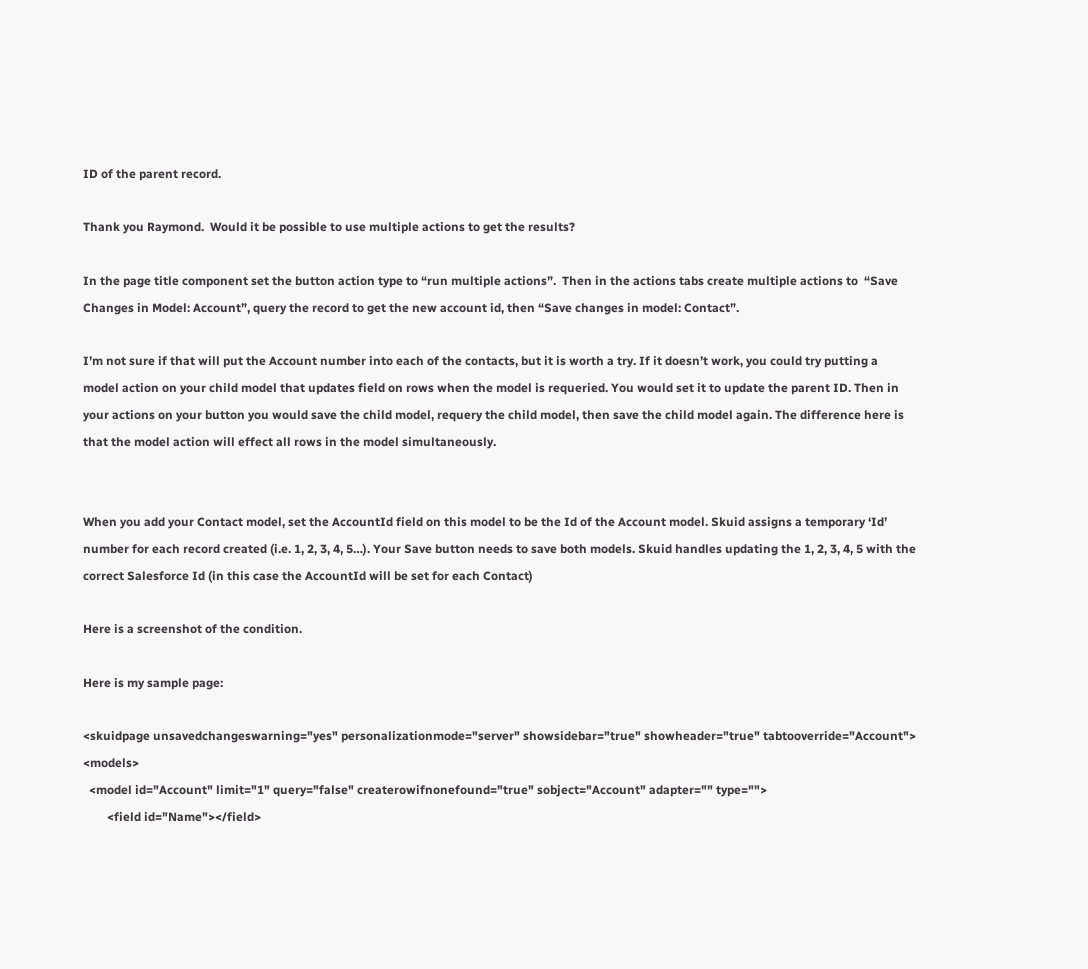ID of the parent record.

Thank you Raymond.  Would it be possible to use multiple actions to get the results?

In the page title component set the button action type to “run multiple actions”.  Then in the actions tabs create multiple actions to  “Save Changes in Model: Account”, query the record to get the new account id, then “Save changes in model: Contact”.

I’m not sure if that will put the Account number into each of the contacts, but it is worth a try. If it doesn’t work, you could try putting a model action on your child model that updates field on rows when the model is requeried. You would set it to update the parent ID. Then in your actions on your button you would save the child model, requery the child model, then save the child model again. The difference here is that the model action will effect all rows in the model simultaneously.


When you add your Contact model, set the AccountId field on this model to be the Id of the Account model. Skuid assigns a temporary ‘Id’ number for each record created (i.e. 1, 2, 3, 4, 5…). Your Save button needs to save both models. Skuid handles updating the 1, 2, 3, 4, 5 with the correct Salesforce Id (in this case the AccountId will be set for each Contact)

Here is a screenshot of the condition.

Here is my sample page:

<skuidpage unsavedchangeswarning="yes" personalizationmode="server" showsidebar="true" showheader="true" tabtooverride="Account">   <models>
  <model id="Account" limit="1" query="false" createrowifnonefound="true" sobject="Account" adapter="" type="">
        <field id="Name"></field>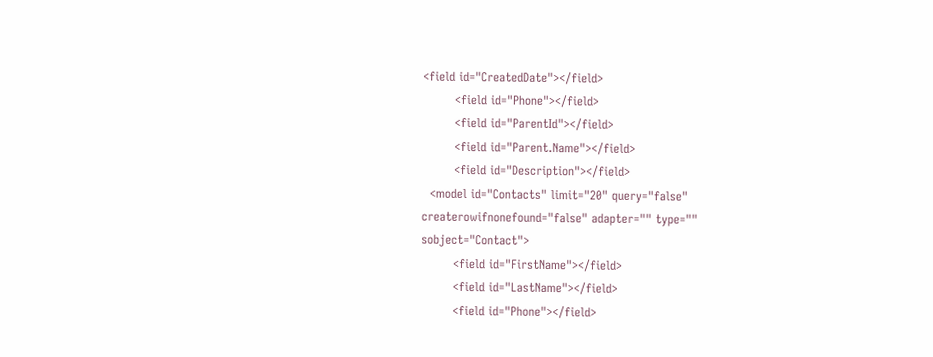<field id="CreatedDate"></field>
        <field id="Phone"></field>
        <field id="ParentId"></field>
        <field id="Parent.Name"></field>
        <field id="Description"></field>
  <model id="Contacts" limit="20" query="false" createrowifnonefound="false" adapter="" type="" sobject="Contact">
        <field id="FirstName"></field>
        <field id="LastName"></field>
        <field id="Phone"></field>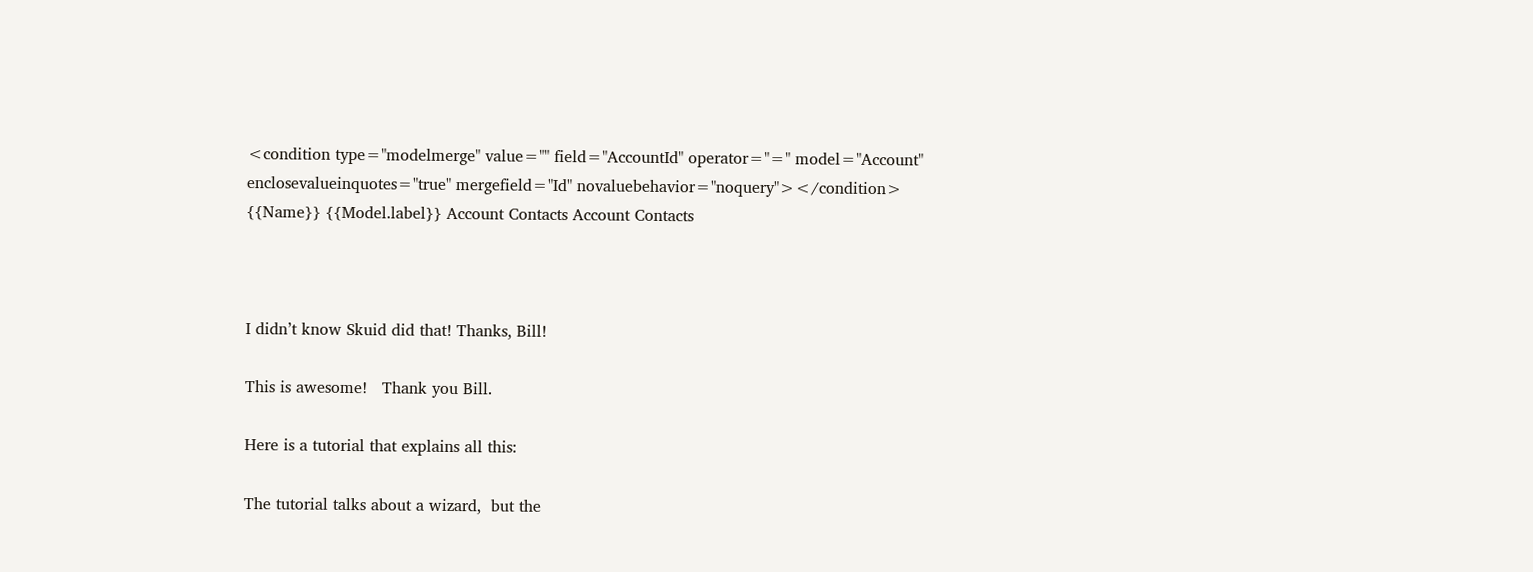<condition type="modelmerge" value="" field="AccountId" operator="=" model="Account" enclosevalueinquotes="true" mergefield="Id" novaluebehavior="noquery"></condition>
{{Name}} {{Model.label}} Account Contacts Account Contacts



I didn’t know Skuid did that! Thanks, Bill!

This is awesome!   Thank you Bill.

Here is a tutorial that explains all this:

The tutorial talks about a wizard,  but the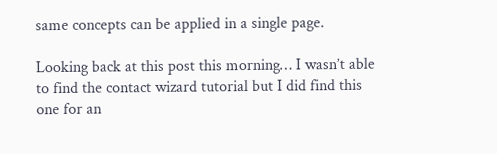same concepts can be applied in a single page.

Looking back at this post this morning… I wasn’t able to find the contact wizard tutorial but I did find this one for an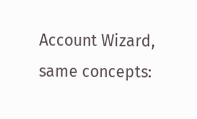Account Wizard, same concepts: